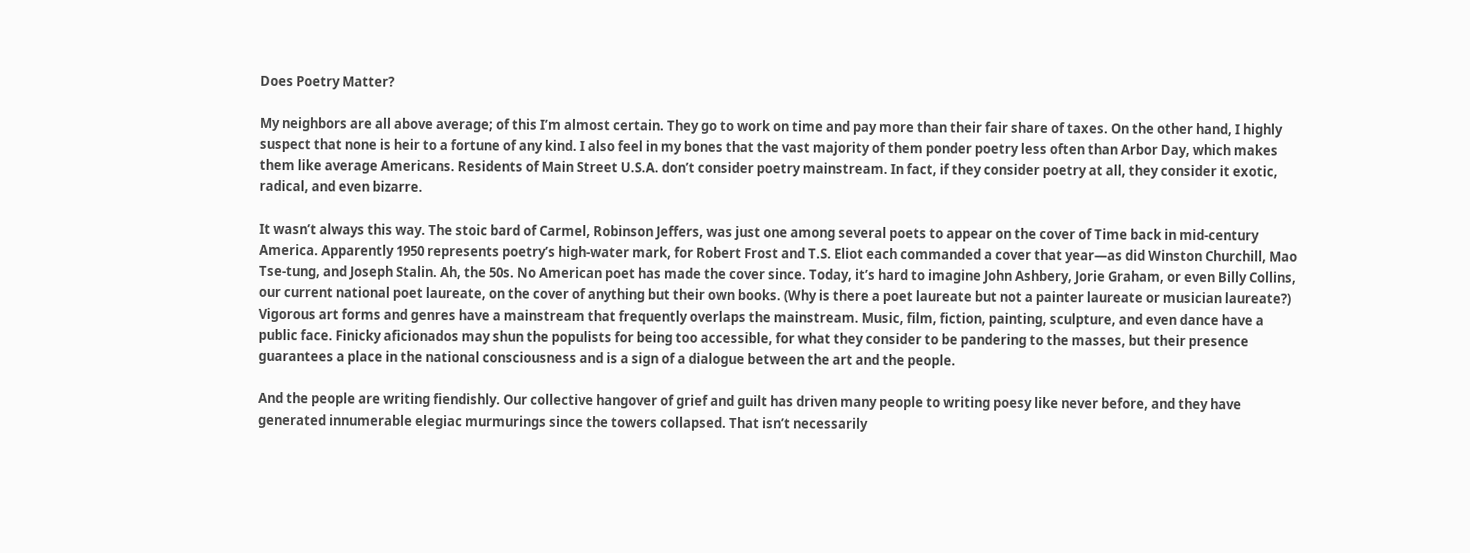Does Poetry Matter?

My neighbors are all above average; of this I’m almost certain. They go to work on time and pay more than their fair share of taxes. On the other hand, I highly suspect that none is heir to a fortune of any kind. I also feel in my bones that the vast majority of them ponder poetry less often than Arbor Day, which makes them like average Americans. Residents of Main Street U.S.A. don’t consider poetry mainstream. In fact, if they consider poetry at all, they consider it exotic, radical, and even bizarre.

It wasn’t always this way. The stoic bard of Carmel, Robinson Jeffers, was just one among several poets to appear on the cover of Time back in mid-century America. Apparently 1950 represents poetry’s high-water mark, for Robert Frost and T.S. Eliot each commanded a cover that year—as did Winston Churchill, Mao Tse-tung, and Joseph Stalin. Ah, the 50s. No American poet has made the cover since. Today, it’s hard to imagine John Ashbery, Jorie Graham, or even Billy Collins, our current national poet laureate, on the cover of anything but their own books. (Why is there a poet laureate but not a painter laureate or musician laureate?) Vigorous art forms and genres have a mainstream that frequently overlaps the mainstream. Music, film, fiction, painting, sculpture, and even dance have a public face. Finicky aficionados may shun the populists for being too accessible, for what they consider to be pandering to the masses, but their presence guarantees a place in the national consciousness and is a sign of a dialogue between the art and the people.

And the people are writing fiendishly. Our collective hangover of grief and guilt has driven many people to writing poesy like never before, and they have generated innumerable elegiac murmurings since the towers collapsed. That isn’t necessarily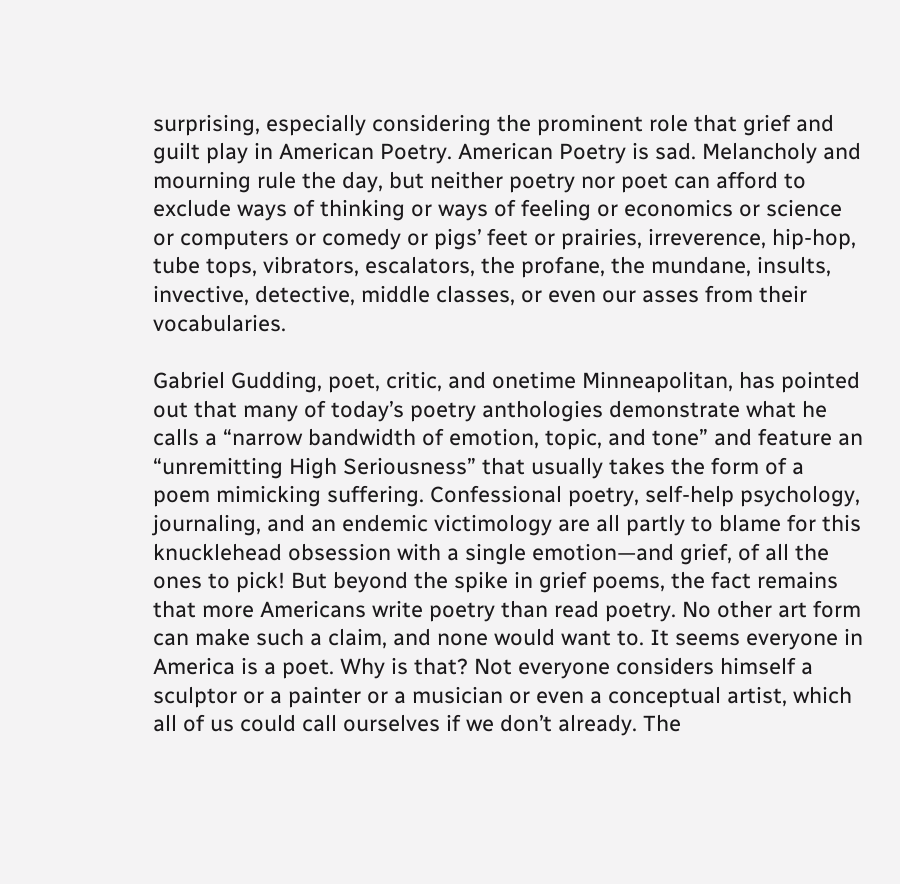surprising, especially considering the prominent role that grief and guilt play in American Poetry. American Poetry is sad. Melancholy and mourning rule the day, but neither poetry nor poet can afford to exclude ways of thinking or ways of feeling or economics or science or computers or comedy or pigs’ feet or prairies, irreverence, hip-hop, tube tops, vibrators, escalators, the profane, the mundane, insults, invective, detective, middle classes, or even our asses from their vocabularies.

Gabriel Gudding, poet, critic, and onetime Minneapolitan, has pointed out that many of today’s poetry anthologies demonstrate what he calls a “narrow bandwidth of emotion, topic, and tone” and feature an “unremitting High Seriousness” that usually takes the form of a poem mimicking suffering. Confessional poetry, self-help psychology, journaling, and an endemic victimology are all partly to blame for this knucklehead obsession with a single emotion—and grief, of all the ones to pick! But beyond the spike in grief poems, the fact remains that more Americans write poetry than read poetry. No other art form can make such a claim, and none would want to. It seems everyone in America is a poet. Why is that? Not everyone considers himself a sculptor or a painter or a musician or even a conceptual artist, which all of us could call ourselves if we don’t already. The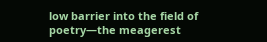low barrier into the field of poetry—the meagerest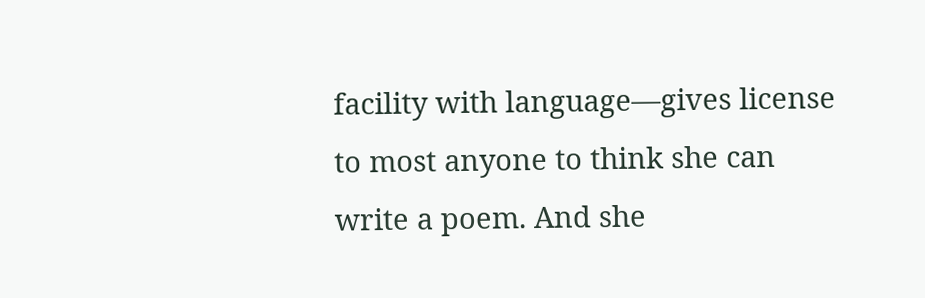facility with language—gives license to most anyone to think she can write a poem. And she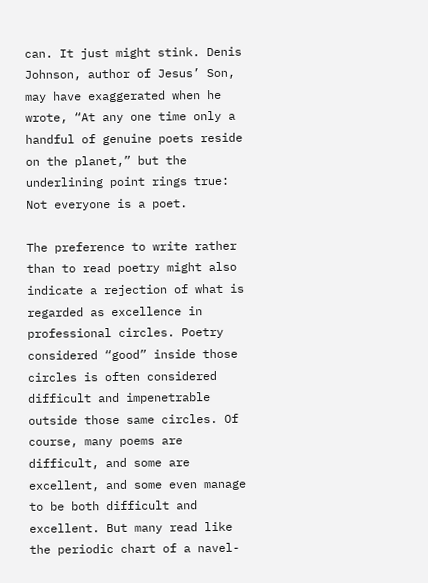can. It just might stink. Denis Johnson, author of Jesus’ Son, may have exaggerated when he wrote, “At any one time only a handful of genuine poets reside on the planet,” but the underlining point rings true: Not everyone is a poet.

The preference to write rather than to read poetry might also indicate a rejection of what is regarded as excellence in professional circles. Poetry considered “good” inside those circles is often considered difficult and impenetrable outside those same circles. Of course, many poems are difficult, and some are excellent, and some even manage to be both difficult and excellent. But many read like the periodic chart of a navel-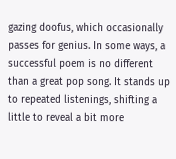gazing doofus, which occasionally passes for genius. In some ways, a successful poem is no different than a great pop song. It stands up to repeated listenings, shifting a little to reveal a bit more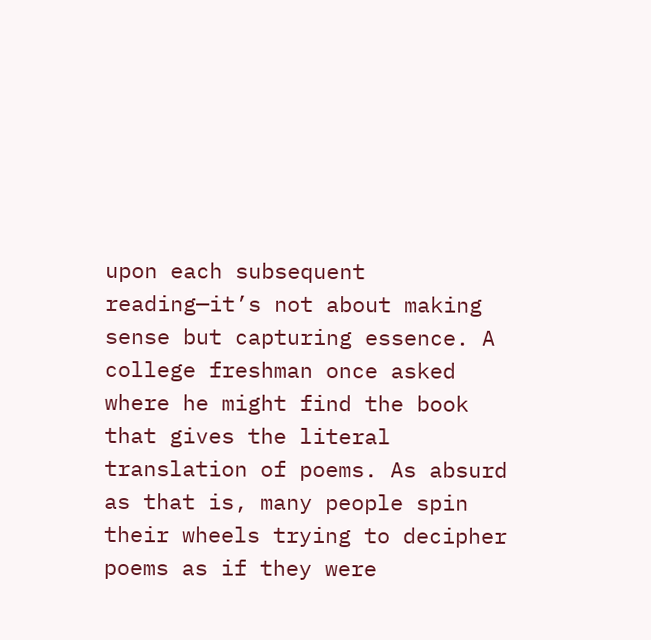upon each subsequent reading—it’s not about making sense but capturing essence. A college freshman once asked where he might find the book that gives the literal translation of poems. As absurd as that is, many people spin their wheels trying to decipher poems as if they were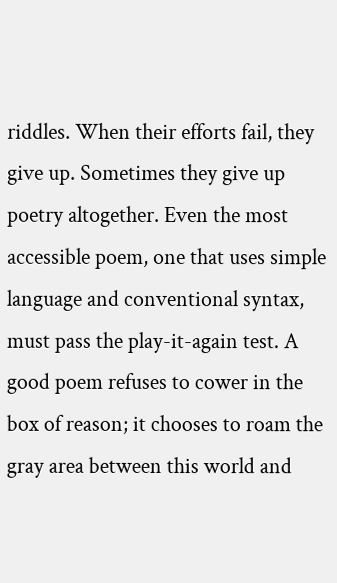riddles. When their efforts fail, they give up. Sometimes they give up poetry altogether. Even the most accessible poem, one that uses simple language and conventional syntax, must pass the play-it-again test. A good poem refuses to cower in the box of reason; it chooses to roam the gray area between this world and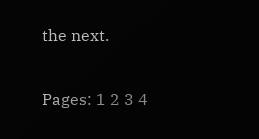the next.

Pages: 1 2 3 4